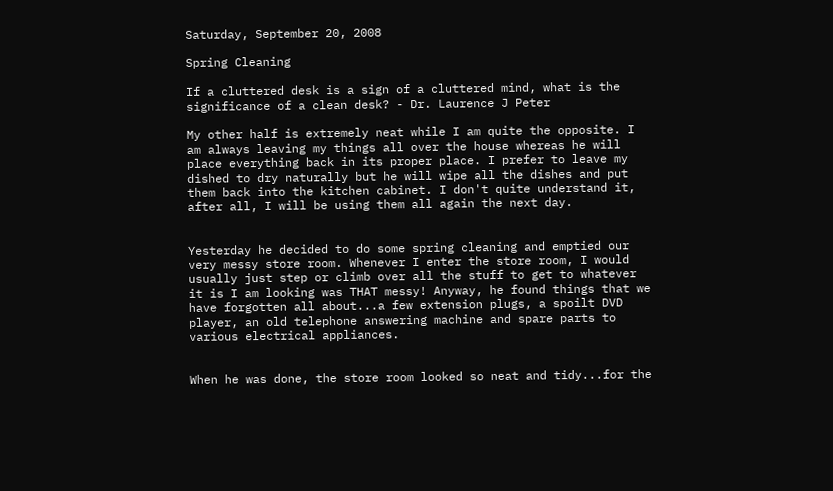Saturday, September 20, 2008

Spring Cleaning

If a cluttered desk is a sign of a cluttered mind, what is the significance of a clean desk? - Dr. Laurence J Peter

My other half is extremely neat while I am quite the opposite. I am always leaving my things all over the house whereas he will place everything back in its proper place. I prefer to leave my dished to dry naturally but he will wipe all the dishes and put them back into the kitchen cabinet. I don't quite understand it, after all, I will be using them all again the next day.


Yesterday he decided to do some spring cleaning and emptied our very messy store room. Whenever I enter the store room, I would usually just step or climb over all the stuff to get to whatever it is I am looking was THAT messy! Anyway, he found things that we have forgotten all about...a few extension plugs, a spoilt DVD player, an old telephone answering machine and spare parts to various electrical appliances.


When he was done, the store room looked so neat and tidy...for the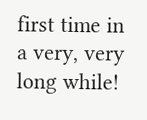first time in a very, very long while!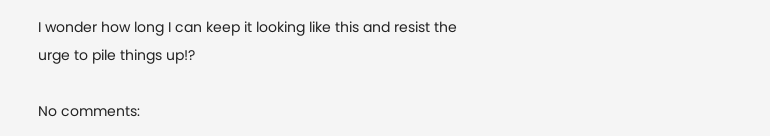I wonder how long I can keep it looking like this and resist the urge to pile things up!?

No comments: